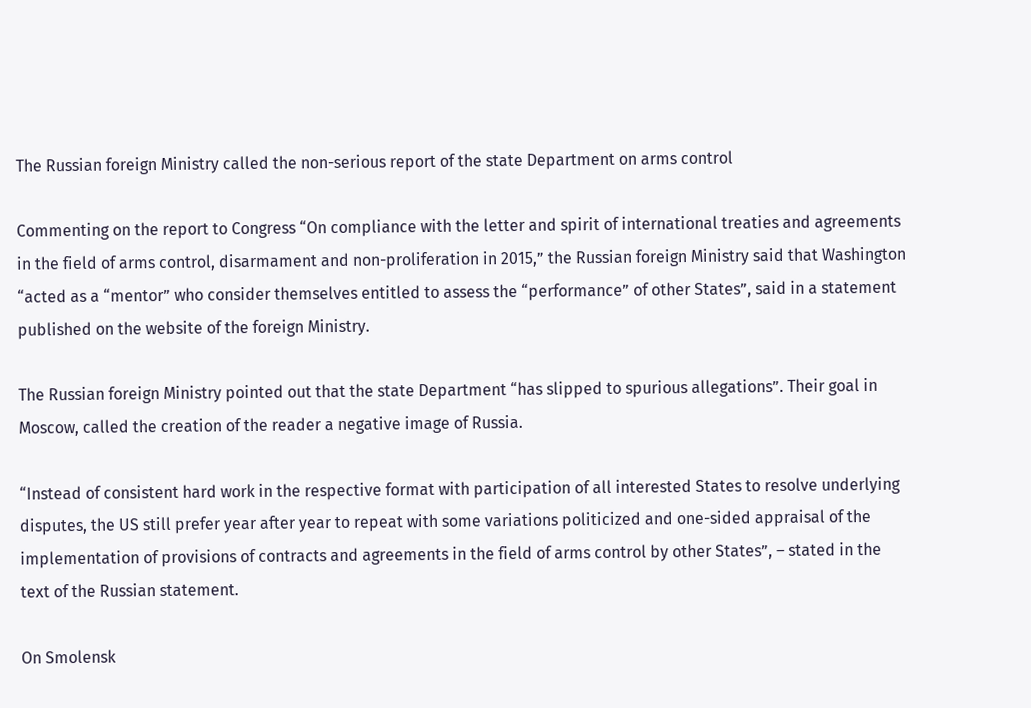The Russian foreign Ministry called the non-serious report of the state Department on arms control

Commenting on the report to Congress “On compliance with the letter and spirit of international treaties and agreements in the field of arms control, disarmament and non-proliferation in 2015,” the Russian foreign Ministry said that Washington “acted as a “mentor” who consider themselves entitled to assess the “performance” of other States”, said in a statement published on the website of the foreign Ministry.

The Russian foreign Ministry pointed out that the state Department “has slipped to spurious allegations”. Their goal in Moscow, called the creation of the reader a negative image of Russia.

“Instead of consistent hard work in the respective format with participation of all interested States to resolve underlying disputes, the US still prefer year after year to repeat with some variations politicized and one-sided appraisal of the implementation of provisions of contracts and agreements in the field of arms control by other States”, – stated in the text of the Russian statement.

On Smolensk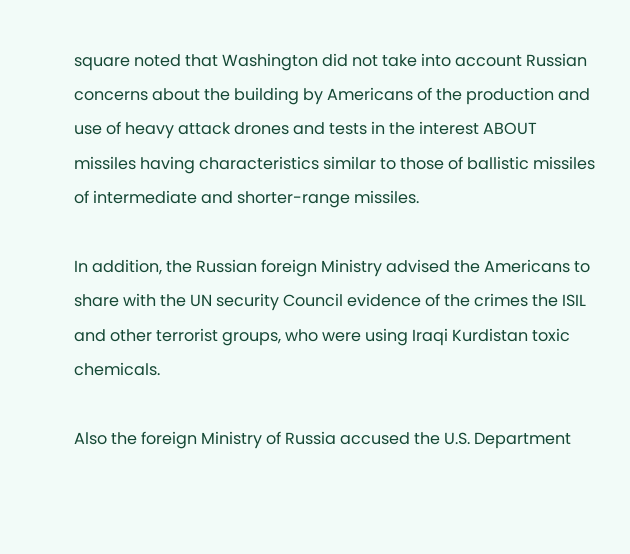square noted that Washington did not take into account Russian concerns about the building by Americans of the production and use of heavy attack drones and tests in the interest ABOUT missiles having characteristics similar to those of ballistic missiles of intermediate and shorter-range missiles.

In addition, the Russian foreign Ministry advised the Americans to share with the UN security Council evidence of the crimes the ISIL and other terrorist groups, who were using Iraqi Kurdistan toxic chemicals.

Also the foreign Ministry of Russia accused the U.S. Department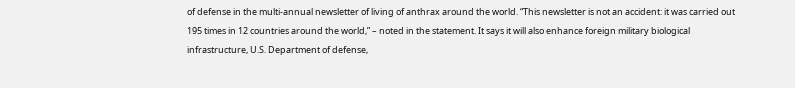of defense in the multi-annual newsletter of living of anthrax around the world. “This newsletter is not an accident: it was carried out 195 times in 12 countries around the world,” – noted in the statement. It says it will also enhance foreign military biological infrastructure, U.S. Department of defense,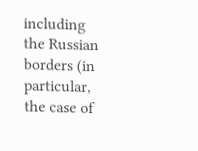including the Russian borders (in particular, the case of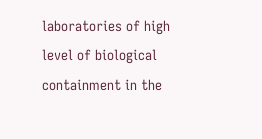laboratories of high level of biological containment in the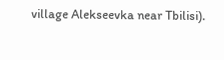village Alekseevka near Tbilisi).